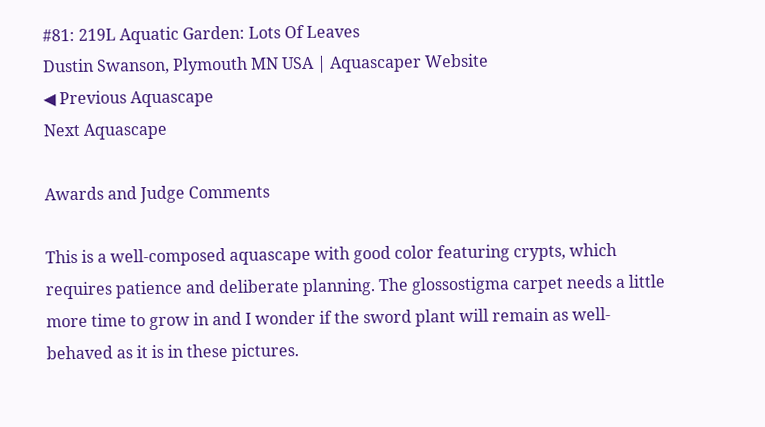#81: 219L Aquatic Garden: Lots Of Leaves
Dustin Swanson, Plymouth MN USA | Aquascaper Website
◀ Previous Aquascape
Next Aquascape

Awards and Judge Comments

This is a well-composed aquascape with good color featuring crypts, which requires patience and deliberate planning. The glossostigma carpet needs a little more time to grow in and I wonder if the sword plant will remain as well-behaved as it is in these pictures.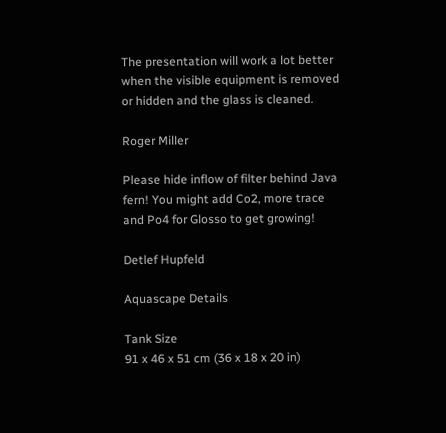The presentation will work a lot better when the visible equipment is removed or hidden and the glass is cleaned.

Roger Miller

Please hide inflow of filter behind Java fern! You might add Co2, more trace and Po4 for Glosso to get growing!

Detlef Hupfeld

Aquascape Details

Tank Size
91 x 46 x 51 cm (36 x 18 x 20 in)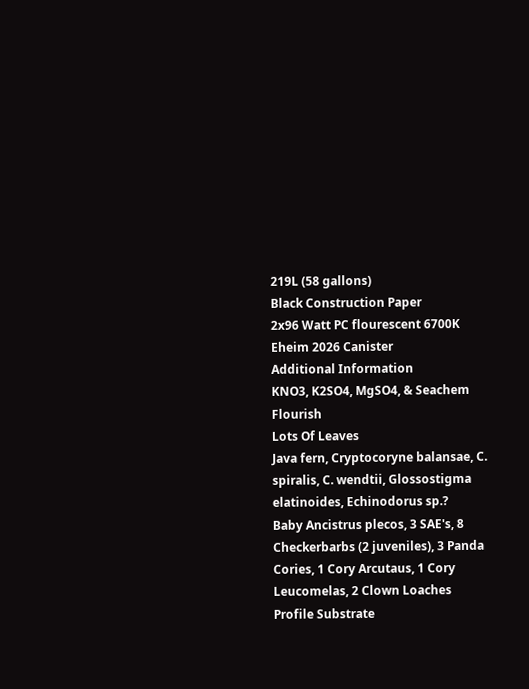219L (58 gallons)
Black Construction Paper
2x96 Watt PC flourescent 6700K
Eheim 2026 Canister
Additional Information
KNO3, K2SO4, MgSO4, & Seachem Flourish
Lots Of Leaves
Java fern, Cryptocoryne balansae, C. spiralis, C. wendtii, Glossostigma elatinoides, Echinodorus sp.?
Baby Ancistrus plecos, 3 SAE's, 8 Checkerbarbs (2 juveniles), 3 Panda Cories, 1 Cory Arcutaus, 1 Cory Leucomelas, 2 Clown Loaches
Profile Substrate